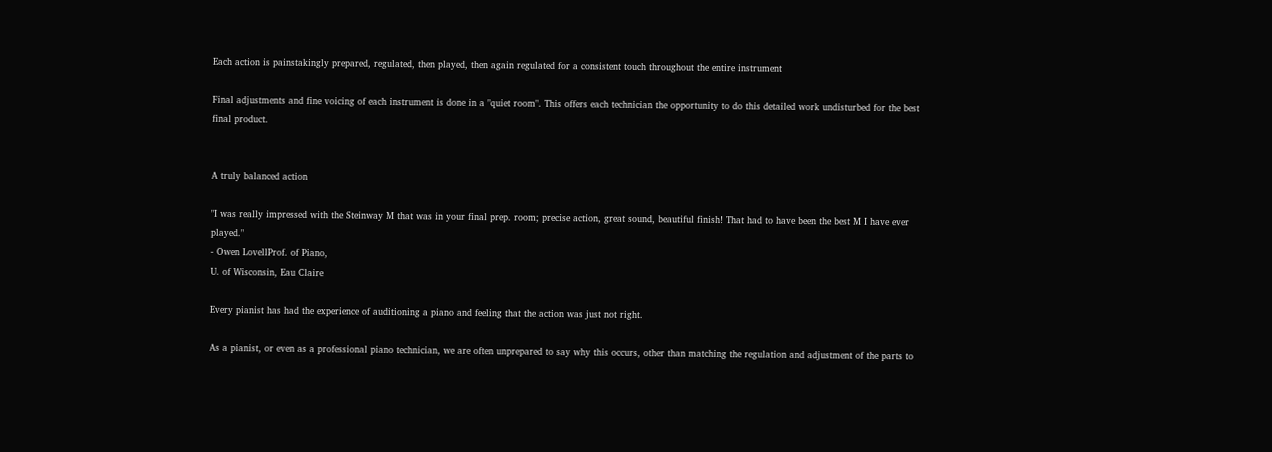Each action is painstakingly prepared, regulated, then played, then again regulated for a consistent touch throughout the entire instrument

Final adjustments and fine voicing of each instrument is done in a "quiet room". This offers each technician the opportunity to do this detailed work undisturbed for the best final product.


A truly balanced action

"I was really impressed with the Steinway M that was in your final prep. room; precise action, great sound, beautiful finish! That had to have been the best M I have ever played."
- Owen LovellProf. of Piano,
U. of Wisconsin, Eau Claire

Every pianist has had the experience of auditioning a piano and feeling that the action was just not right.

As a pianist, or even as a professional piano technician, we are often unprepared to say why this occurs, other than matching the regulation and adjustment of the parts to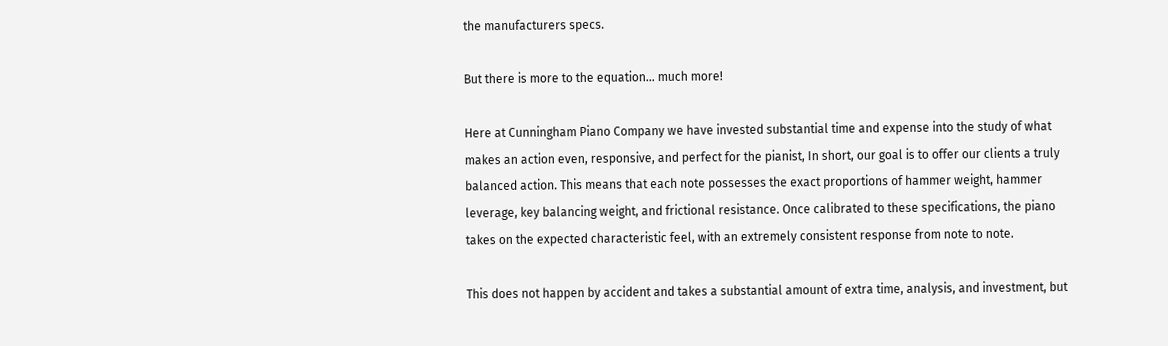the manufacturers specs.

But there is more to the equation... much more!

Here at Cunningham Piano Company we have invested substantial time and expense into the study of what makes an action even, responsive, and perfect for the pianist, In short, our goal is to offer our clients a truly balanced action. This means that each note possesses the exact proportions of hammer weight, hammer leverage, key balancing weight, and frictional resistance. Once calibrated to these specifications, the piano takes on the expected characteristic feel, with an extremely consistent response from note to note.

This does not happen by accident and takes a substantial amount of extra time, analysis, and investment, but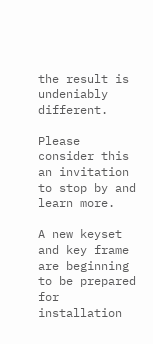the result is undeniably different.

Please consider this an invitation to stop by and learn more.

A new keyset and key frame are beginning to be prepared for installation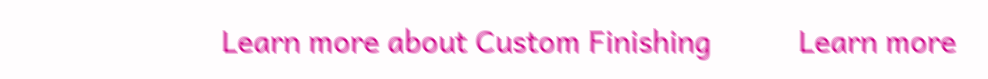Learn more about Custom Finishing           Learn more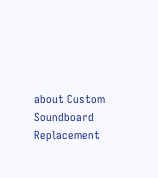about Custom Soundboard Replacement